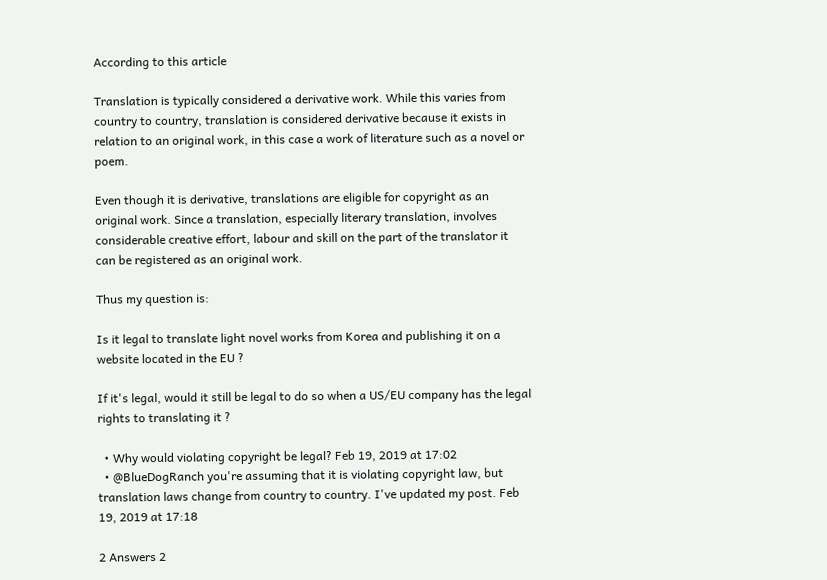According to this article

Translation is typically considered a derivative work. While this varies from country to country, translation is considered derivative because it exists in relation to an original work, in this case a work of literature such as a novel or poem.

Even though it is derivative, translations are eligible for copyright as an original work. Since a translation, especially literary translation, involves considerable creative effort, labour and skill on the part of the translator it can be registered as an original work.

Thus my question is:

Is it legal to translate light novel works from Korea and publishing it on a website located in the EU ?

If it's legal, would it still be legal to do so when a US/EU company has the legal rights to translating it ?

  • Why would violating copyright be legal? Feb 19, 2019 at 17:02
  • @BlueDogRanch you're assuming that it is violating copyright law, but translation laws change from country to country. I've updated my post. Feb 19, 2019 at 17:18

2 Answers 2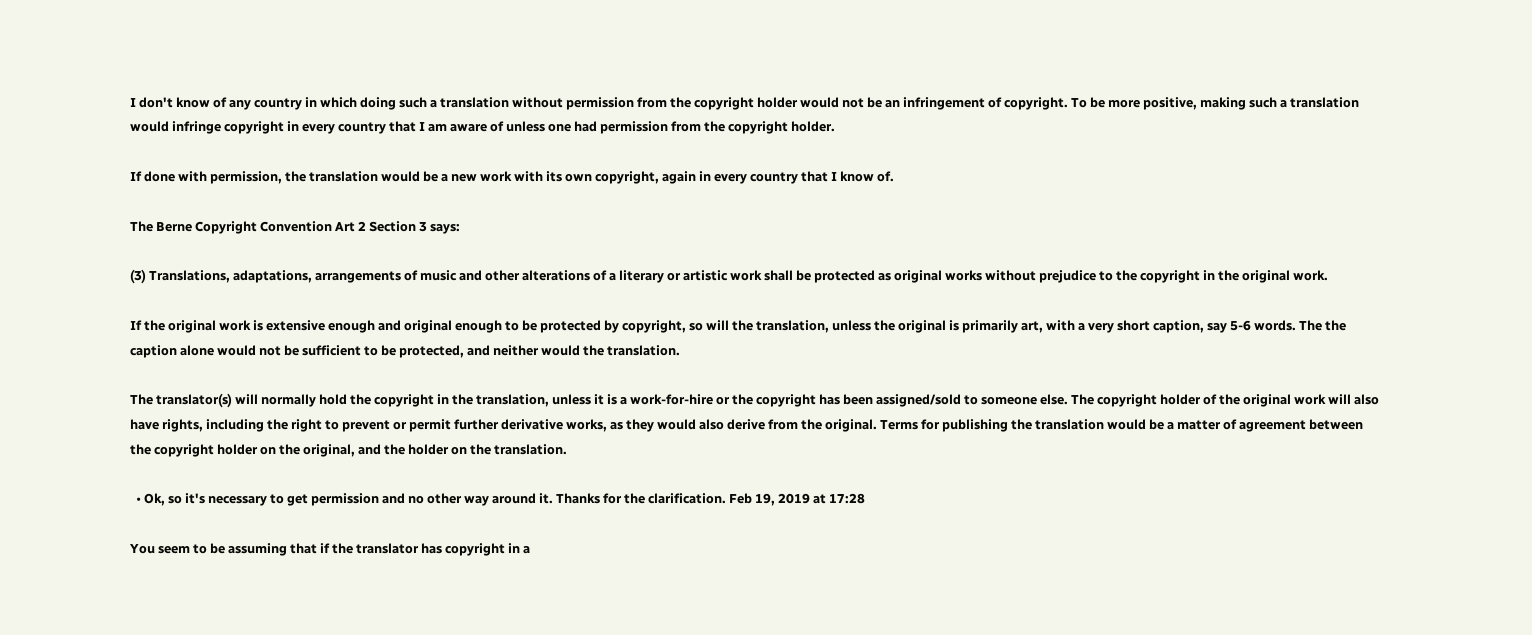I don't know of any country in which doing such a translation without permission from the copyright holder would not be an infringement of copyright. To be more positive, making such a translation would infringe copyright in every country that I am aware of unless one had permission from the copyright holder.

If done with permission, the translation would be a new work with its own copyright, again in every country that I know of.

The Berne Copyright Convention Art 2 Section 3 says:

(3) Translations, adaptations, arrangements of music and other alterations of a literary or artistic work shall be protected as original works without prejudice to the copyright in the original work.

If the original work is extensive enough and original enough to be protected by copyright, so will the translation, unless the original is primarily art, with a very short caption, say 5-6 words. The the caption alone would not be sufficient to be protected, and neither would the translation.

The translator(s) will normally hold the copyright in the translation, unless it is a work-for-hire or the copyright has been assigned/sold to someone else. The copyright holder of the original work will also have rights, including the right to prevent or permit further derivative works, as they would also derive from the original. Terms for publishing the translation would be a matter of agreement between the copyright holder on the original, and the holder on the translation.

  • Ok, so it's necessary to get permission and no other way around it. Thanks for the clarification. Feb 19, 2019 at 17:28

You seem to be assuming that if the translator has copyright in a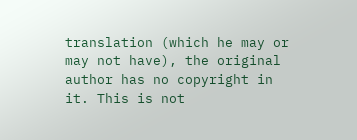translation (which he may or may not have), the original author has no copyright in it. This is not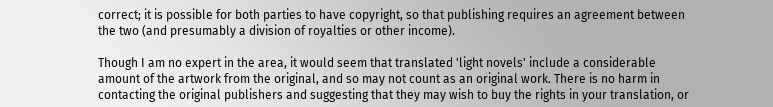correct; it is possible for both parties to have copyright, so that publishing requires an agreement between the two (and presumably a division of royalties or other income).

Though I am no expert in the area, it would seem that translated 'light novels' include a considerable amount of the artwork from the original, and so may not count as an original work. There is no harm in contacting the original publishers and suggesting that they may wish to buy the rights in your translation, or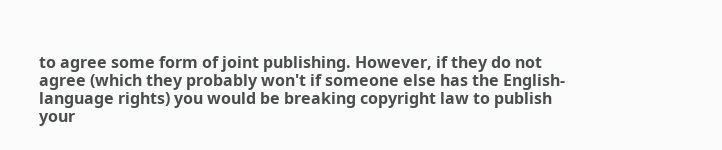to agree some form of joint publishing. However, if they do not agree (which they probably won't if someone else has the English-language rights) you would be breaking copyright law to publish your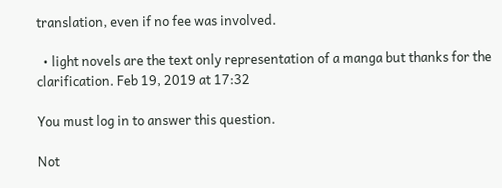translation, even if no fee was involved.

  • light novels are the text only representation of a manga but thanks for the clarification. Feb 19, 2019 at 17:32

You must log in to answer this question.

Not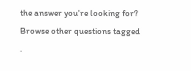the answer you're looking for? Browse other questions tagged .